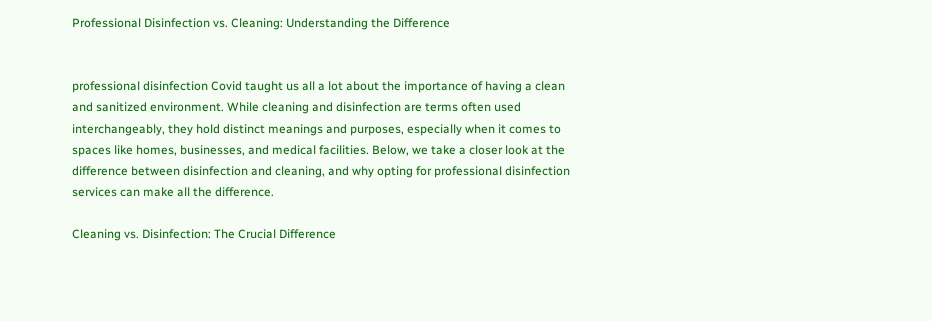Professional Disinfection vs. Cleaning: Understanding the Difference


professional disinfection Covid taught us all a lot about the importance of having a clean and sanitized environment. While cleaning and disinfection are terms often used interchangeably, they hold distinct meanings and purposes, especially when it comes to spaces like homes, businesses, and medical facilities. Below, we take a closer look at the difference between disinfection and cleaning, and why opting for professional disinfection services can make all the difference.

Cleaning vs. Disinfection: The Crucial Difference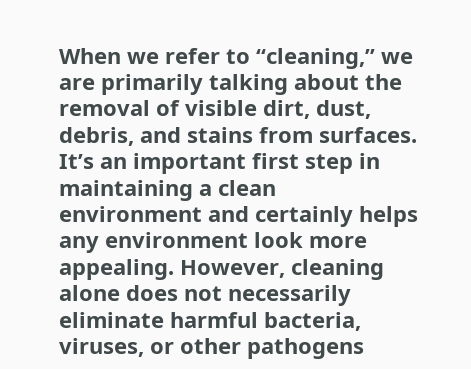When we refer to “cleaning,” we are primarily talking about the removal of visible dirt, dust, debris, and stains from surfaces. It’s an important first step in maintaining a clean environment and certainly helps any environment look more appealing. However, cleaning alone does not necessarily eliminate harmful bacteria, viruses, or other pathogens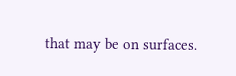that may be on surfaces.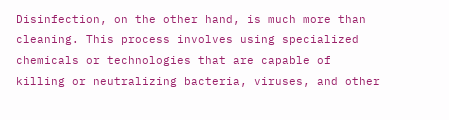Disinfection, on the other hand, is much more than cleaning. This process involves using specialized chemicals or technologies that are capable of killing or neutralizing bacteria, viruses, and other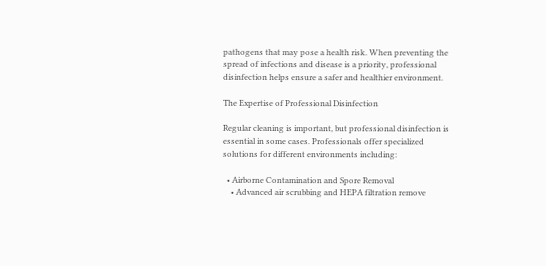pathogens that may pose a health risk. When preventing the spread of infections and disease is a priority, professional disinfection helps ensure a safer and healthier environment.

The Expertise of Professional Disinfection

Regular cleaning is important, but professional disinfection is essential in some cases. Professionals offer specialized solutions for different environments including:

  • Airborne Contamination and Spore Removal
    • Advanced air scrubbing and HEPA filtration remove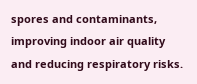spores and contaminants, improving indoor air quality and reducing respiratory risks.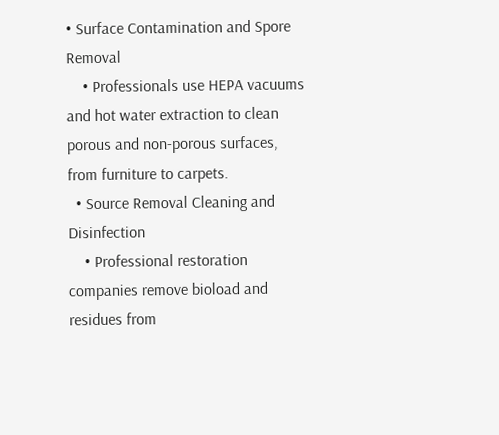• Surface Contamination and Spore Removal
    • Professionals use HEPA vacuums and hot water extraction to clean porous and non-porous surfaces, from furniture to carpets.
  • Source Removal Cleaning and Disinfection
    • Professional restoration companies remove bioload and residues from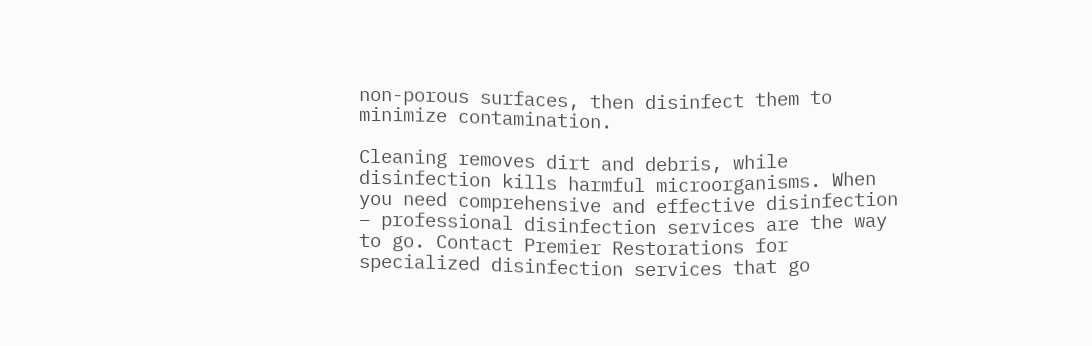non-porous surfaces, then disinfect them to minimize contamination.

Cleaning removes dirt and debris, while disinfection kills harmful microorganisms. When you need comprehensive and effective disinfection – professional disinfection services are the way to go. Contact Premier Restorations for specialized disinfection services that go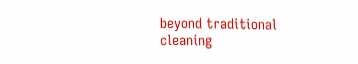beyond traditional cleaning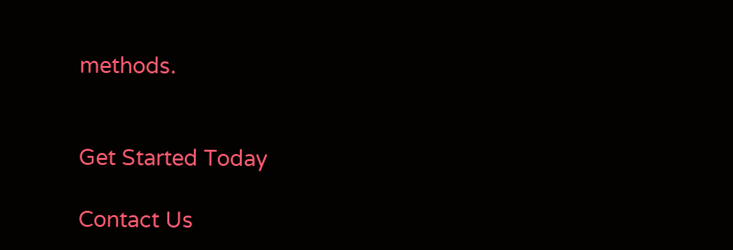methods.


Get Started Today

Contact Us